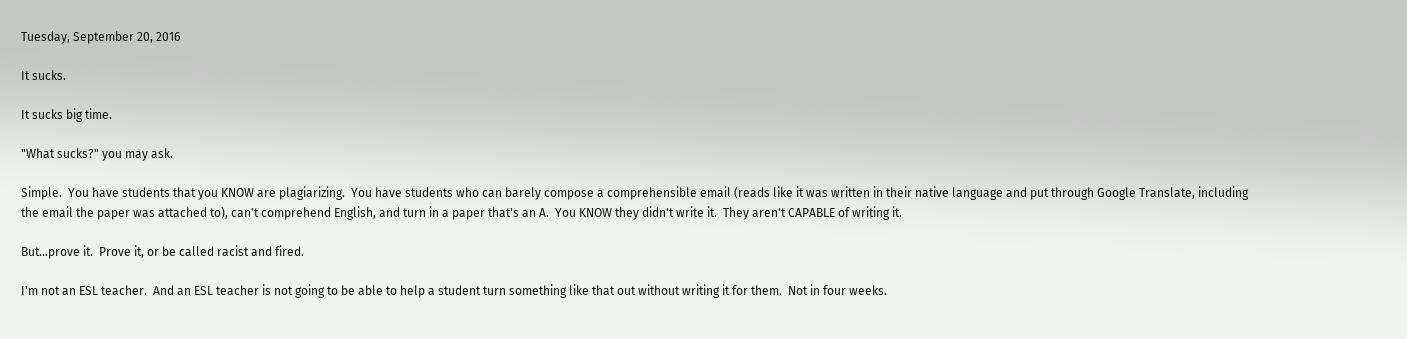Tuesday, September 20, 2016

It sucks.

It sucks big time.

"What sucks?" you may ask.

Simple.  You have students that you KNOW are plagiarizing.  You have students who can barely compose a comprehensible email (reads like it was written in their native language and put through Google Translate, including the email the paper was attached to), can't comprehend English, and turn in a paper that's an A.  You KNOW they didn't write it.  They aren't CAPABLE of writing it.

But...prove it.  Prove it, or be called racist and fired.

I'm not an ESL teacher.  And an ESL teacher is not going to be able to help a student turn something like that out without writing it for them.  Not in four weeks.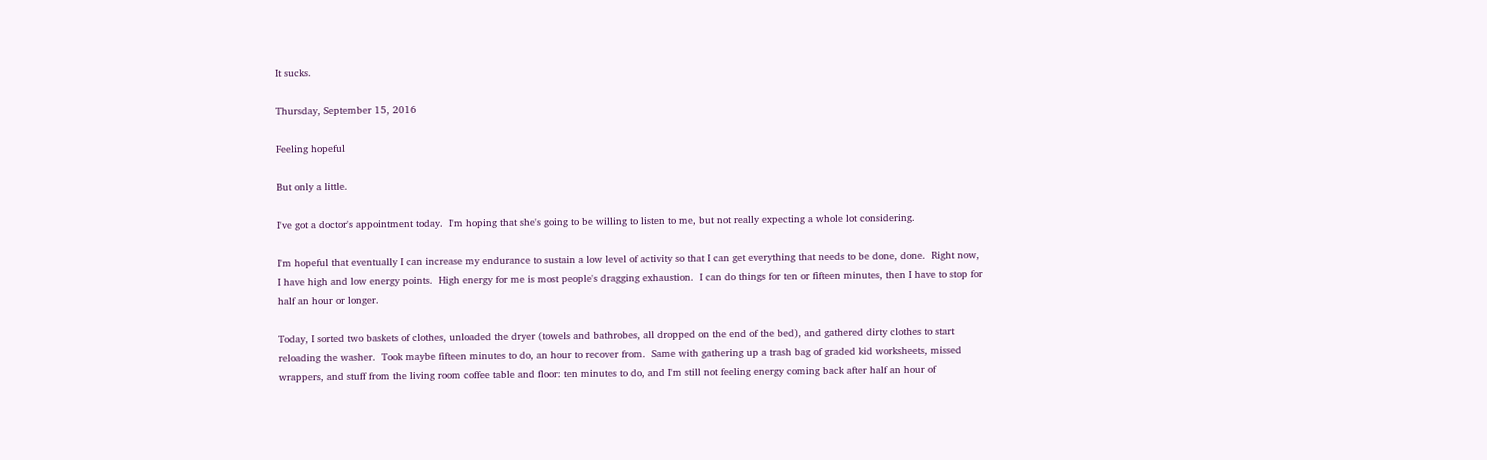It sucks.

Thursday, September 15, 2016

Feeling hopeful

But only a little.

I've got a doctor's appointment today.  I'm hoping that she's going to be willing to listen to me, but not really expecting a whole lot considering.

I'm hopeful that eventually I can increase my endurance to sustain a low level of activity so that I can get everything that needs to be done, done.  Right now, I have high and low energy points.  High energy for me is most people's dragging exhaustion.  I can do things for ten or fifteen minutes, then I have to stop for half an hour or longer.

Today, I sorted two baskets of clothes, unloaded the dryer (towels and bathrobes, all dropped on the end of the bed), and gathered dirty clothes to start reloading the washer.  Took maybe fifteen minutes to do, an hour to recover from.  Same with gathering up a trash bag of graded kid worksheets, missed wrappers, and stuff from the living room coffee table and floor: ten minutes to do, and I'm still not feeling energy coming back after half an hour of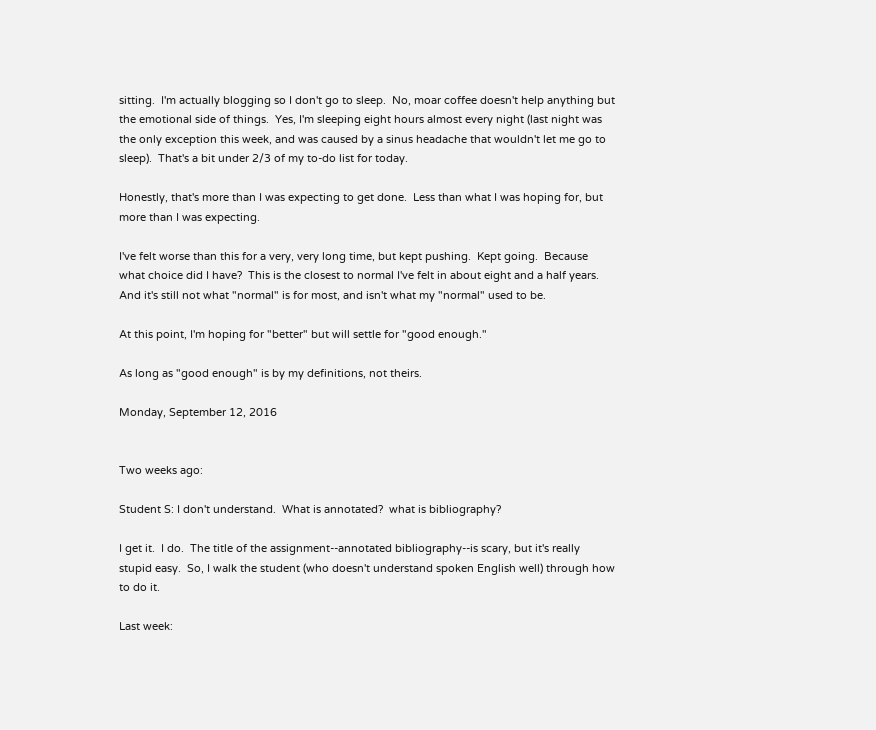sitting.  I'm actually blogging so I don't go to sleep.  No, moar coffee doesn't help anything but the emotional side of things.  Yes, I'm sleeping eight hours almost every night (last night was the only exception this week, and was caused by a sinus headache that wouldn't let me go to sleep).  That's a bit under 2/3 of my to-do list for today.

Honestly, that's more than I was expecting to get done.  Less than what I was hoping for, but more than I was expecting.

I've felt worse than this for a very, very long time, but kept pushing.  Kept going.  Because what choice did I have?  This is the closest to normal I've felt in about eight and a half years.  And it's still not what "normal" is for most, and isn't what my "normal" used to be.

At this point, I'm hoping for "better" but will settle for "good enough."

As long as "good enough" is by my definitions, not theirs.

Monday, September 12, 2016


Two weeks ago:

Student S: I don't understand.  What is annotated?  what is bibliography?

I get it.  I do.  The title of the assignment--annotated bibliography--is scary, but it's really stupid easy.  So, I walk the student (who doesn't understand spoken English well) through how to do it.

Last week: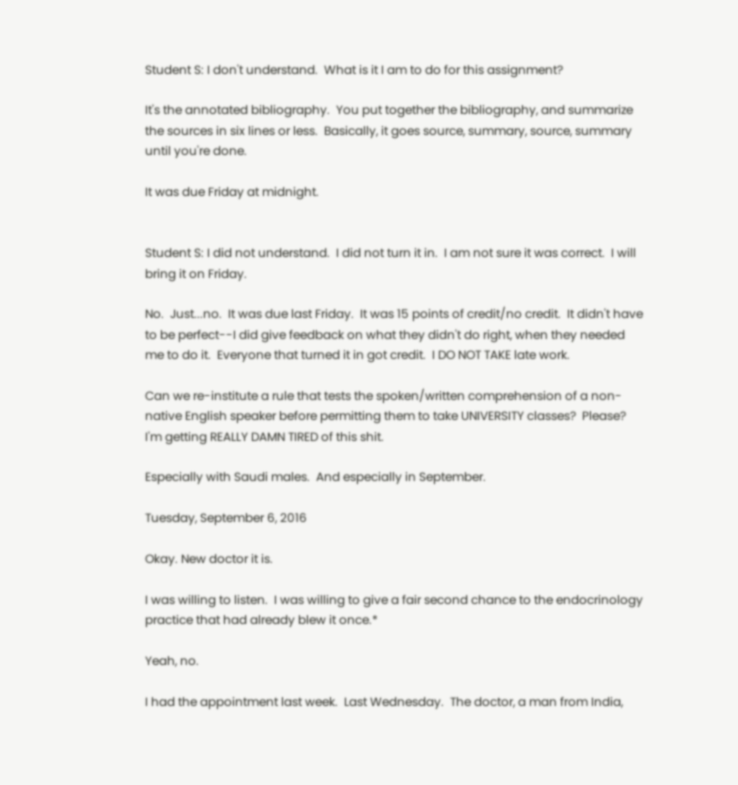Student S: I don't understand.  What is it I am to do for this assignment?

It's the annotated bibliography.  You put together the bibliography, and summarize the sources in six lines or less.  Basically, it goes source, summary, source, summary until you're done.

It was due Friday at midnight.


Student S: I did not understand.  I did not turn it in.  I am not sure it was correct.  I will bring it on Friday.

No.  Just...no.  It was due last Friday.  It was 15 points of credit/no credit.  It didn't have to be perfect--I did give feedback on what they didn't do right, when they needed me to do it.  Everyone that turned it in got credit.  I DO NOT TAKE late work.

Can we re-institute a rule that tests the spoken/written comprehension of a non-native English speaker before permitting them to take UNIVERSITY classes?  Please?  I'm getting REALLY DAMN TIRED of this shit.

Especially with Saudi males.  And especially in September.

Tuesday, September 6, 2016

Okay. New doctor it is.

I was willing to listen.  I was willing to give a fair second chance to the endocrinology practice that had already blew it once.*

Yeah, no.

I had the appointment last week.  Last Wednesday.  The doctor, a man from India,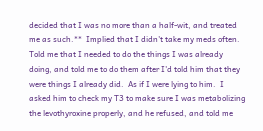decided that I was no more than a half-wit, and treated me as such.**  Implied that I didn't take my meds often.  Told me that I needed to do the things I was already doing, and told me to do them after I'd told him that they were things I already did.  As if I were lying to him.  I asked him to check my T3 to make sure I was metabolizing the levothyroxine properly, and he refused, and told me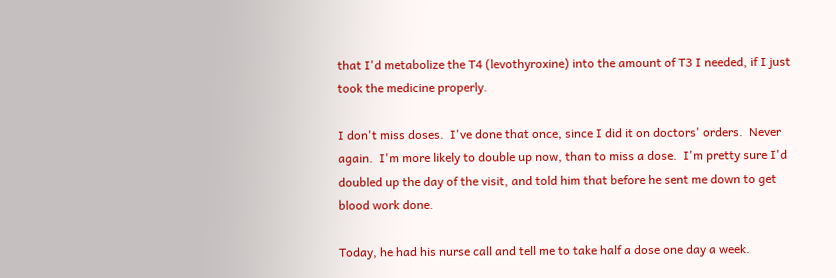that I'd metabolize the T4 (levothyroxine) into the amount of T3 I needed, if I just took the medicine properly.

I don't miss doses.  I've done that once, since I did it on doctors' orders.  Never again.  I'm more likely to double up now, than to miss a dose.  I'm pretty sure I'd doubled up the day of the visit, and told him that before he sent me down to get blood work done.

Today, he had his nurse call and tell me to take half a dose one day a week.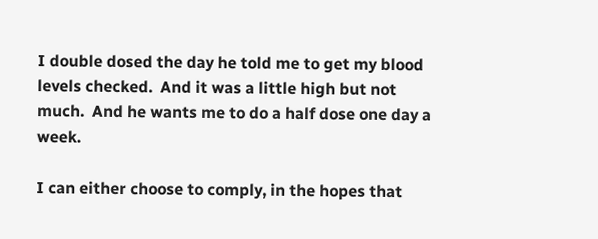I double dosed the day he told me to get my blood levels checked.  And it was a little high but not much.  And he wants me to do a half dose one day a week.

I can either choose to comply, in the hopes that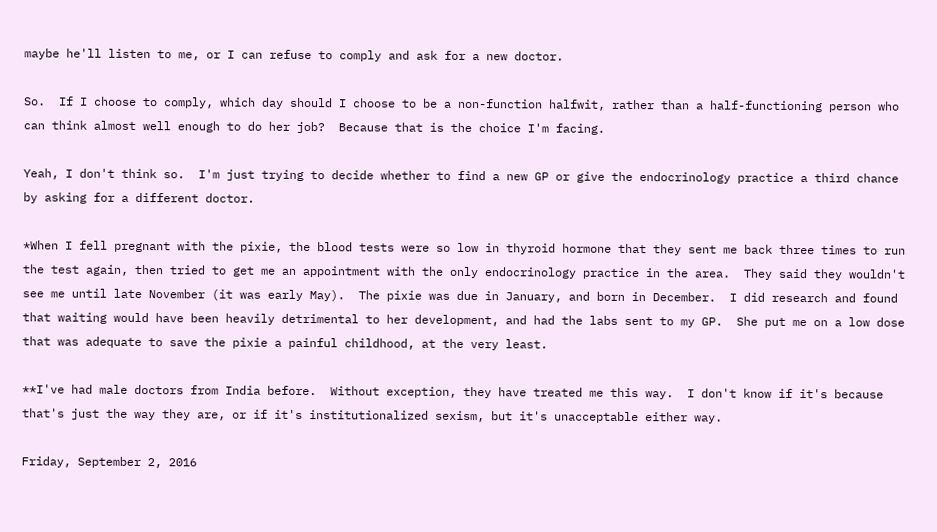maybe he'll listen to me, or I can refuse to comply and ask for a new doctor.

So.  If I choose to comply, which day should I choose to be a non-function halfwit, rather than a half-functioning person who can think almost well enough to do her job?  Because that is the choice I'm facing.

Yeah, I don't think so.  I'm just trying to decide whether to find a new GP or give the endocrinology practice a third chance by asking for a different doctor.

*When I fell pregnant with the pixie, the blood tests were so low in thyroid hormone that they sent me back three times to run the test again, then tried to get me an appointment with the only endocrinology practice in the area.  They said they wouldn't see me until late November (it was early May).  The pixie was due in January, and born in December.  I did research and found that waiting would have been heavily detrimental to her development, and had the labs sent to my GP.  She put me on a low dose that was adequate to save the pixie a painful childhood, at the very least.

**I've had male doctors from India before.  Without exception, they have treated me this way.  I don't know if it's because that's just the way they are, or if it's institutionalized sexism, but it's unacceptable either way.

Friday, September 2, 2016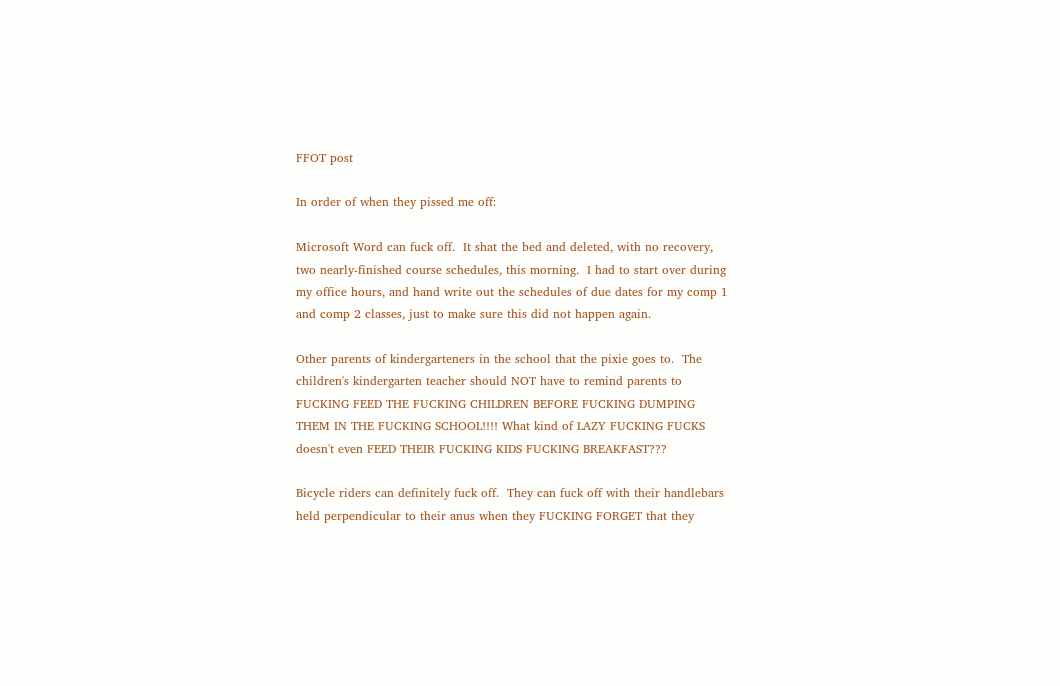FFOT post

In order of when they pissed me off:

Microsoft Word can fuck off.  It shat the bed and deleted, with no recovery, two nearly-finished course schedules, this morning.  I had to start over during my office hours, and hand write out the schedules of due dates for my comp 1 and comp 2 classes, just to make sure this did not happen again.

Other parents of kindergarteners in the school that the pixie goes to.  The children's kindergarten teacher should NOT have to remind parents to FUCKING FEED THE FUCKING CHILDREN BEFORE FUCKING DUMPING THEM IN THE FUCKING SCHOOL!!!! What kind of LAZY FUCKING FUCKS doesn't even FEED THEIR FUCKING KIDS FUCKING BREAKFAST???

Bicycle riders can definitely fuck off.  They can fuck off with their handlebars held perpendicular to their anus when they FUCKING FORGET that they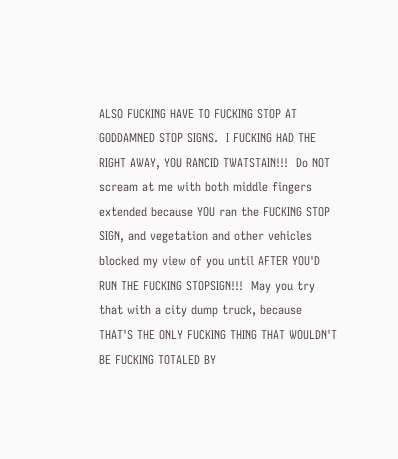ALSO FUCKING HAVE TO FUCKING STOP AT GODDAMNED STOP SIGNS.  I FUCKING HAD THE RIGHT AWAY, YOU RANCID TWATSTAIN!!!  Do NOT scream at me with both middle fingers extended because YOU ran the FUCKING STOP SIGN, and vegetation and other vehicles blocked my view of you until AFTER YOU'D RUN THE FUCKING STOPSIGN!!!  May you try that with a city dump truck, because THAT'S THE ONLY FUCKING THING THAT WOULDN'T BE FUCKING TOTALED BY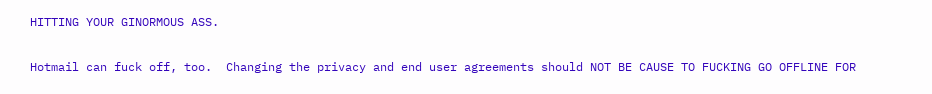HITTING YOUR GINORMOUS ASS.

Hotmail can fuck off, too.  Changing the privacy and end user agreements should NOT BE CAUSE TO FUCKING GO OFFLINE FOR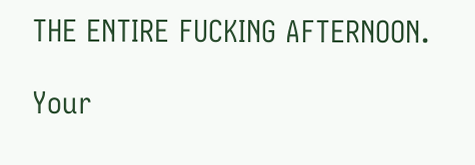THE ENTIRE FUCKING AFTERNOON.

Your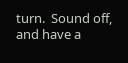turn.  Sound off, and have a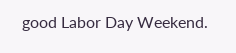good Labor Day Weekend.